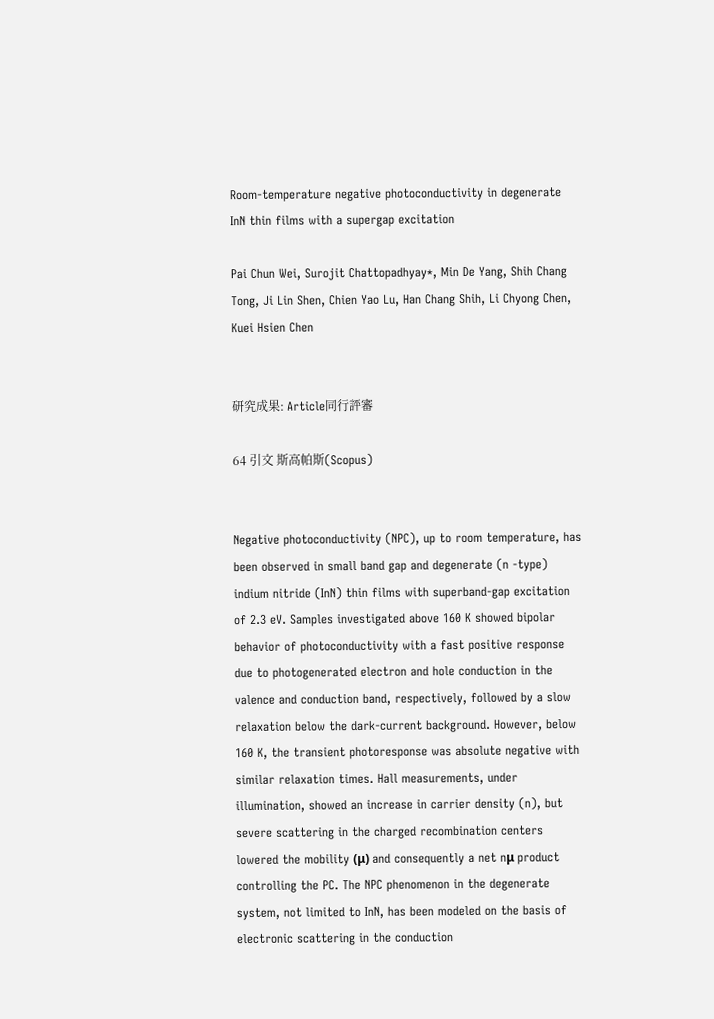Room-temperature negative photoconductivity in degenerate InN thin films with a supergap excitation

Pai Chun Wei, Surojit Chattopadhyay*, Min De Yang, Shih Chang Tong, Ji Lin Shen, Chien Yao Lu, Han Chang Shih, Li Chyong Chen, Kuei Hsien Chen


研究成果: Article同行評審

64 引文 斯高帕斯(Scopus)


Negative photoconductivity (NPC), up to room temperature, has been observed in small band gap and degenerate (n -type) indium nitride (InN) thin films with superband-gap excitation of 2.3 eV. Samples investigated above 160 K showed bipolar behavior of photoconductivity with a fast positive response due to photogenerated electron and hole conduction in the valence and conduction band, respectively, followed by a slow relaxation below the dark-current background. However, below 160 K, the transient photoresponse was absolute negative with similar relaxation times. Hall measurements, under illumination, showed an increase in carrier density (n), but severe scattering in the charged recombination centers lowered the mobility (μ) and consequently a net nμ product controlling the PC. The NPC phenomenon in the degenerate system, not limited to InN, has been modeled on the basis of electronic scattering in the conduction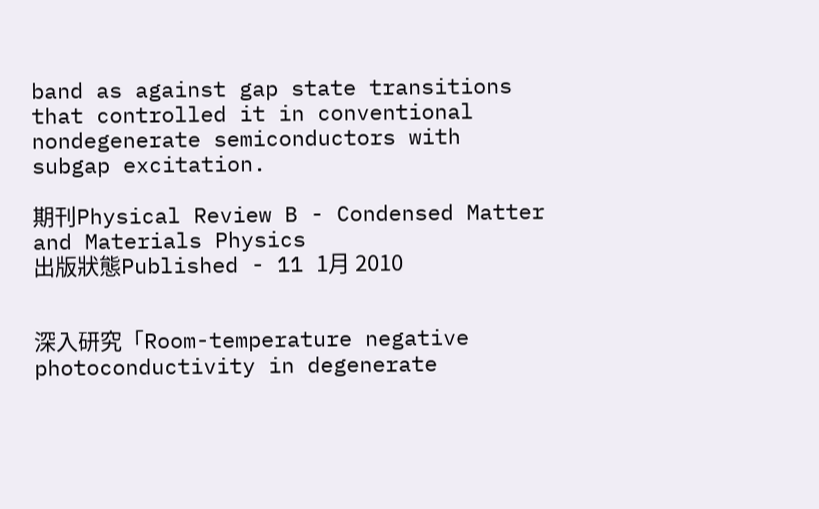band as against gap state transitions that controlled it in conventional nondegenerate semiconductors with subgap excitation.

期刊Physical Review B - Condensed Matter and Materials Physics
出版狀態Published - 11 1月 2010


深入研究「Room-temperature negative photoconductivity in degenerate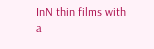InN thin films with a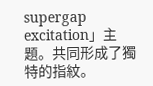supergap excitation」主題。共同形成了獨特的指紋。